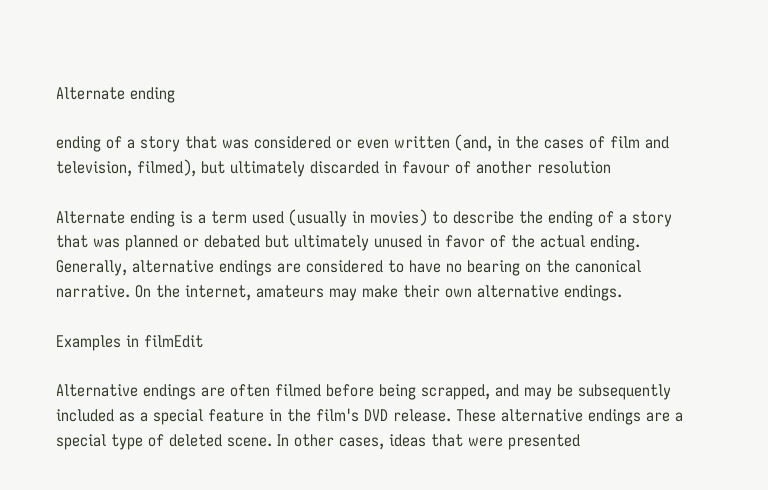Alternate ending

ending of a story that was considered or even written (and, in the cases of film and television, filmed), but ultimately discarded in favour of another resolution

Alternate ending is a term used (usually in movies) to describe the ending of a story that was planned or debated but ultimately unused in favor of the actual ending. Generally, alternative endings are considered to have no bearing on the canonical narrative. On the internet, amateurs may make their own alternative endings.

Examples in filmEdit

Alternative endings are often filmed before being scrapped, and may be subsequently included as a special feature in the film's DVD release. These alternative endings are a special type of deleted scene. In other cases, ideas that were presented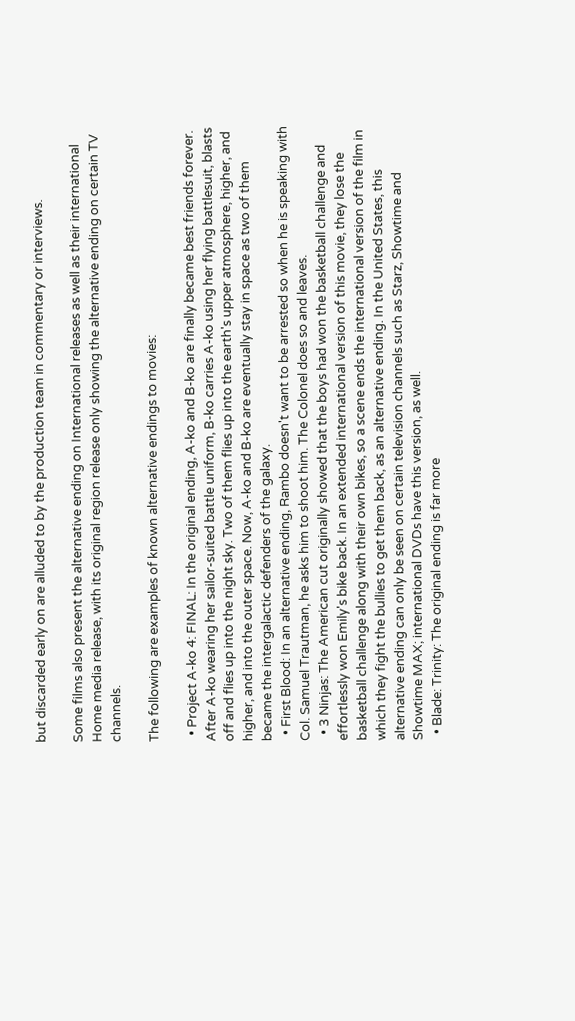but discarded early on are alluded to by the production team in commentary or interviews.

Some films also present the alternative ending on International releases as well as their international Home media release, with its original region release only showing the alternative ending on certain TV channels.

The following are examples of known alternative endings to movies:

  • Project A-ko 4: FINAL: In the original ending, A-ko and B-ko are finally became best friends forever. After A-ko wearing her sailor-suited battle uniform, B-ko carries A-ko using her flying battlesuit, blasts off and flies up into the night sky. Two of them flies up into the earth's upper atmosphere, higher, and higher, and into the outer space. Now, A-ko and B-ko are eventually stay in space as two of them became the intergalactic defenders of the galaxy.
  • First Blood: In an alternative ending, Rambo doesn't want to be arrested so when he is speaking with Col. Samuel Trautman, he asks him to shoot him. The Colonel does so and leaves.
  • 3 Ninjas: The American cut originally showed that the boys had won the basketball challenge and effortlessly won Emily's bike back. In an extended international version of this movie, they lose the basketball challenge along with their own bikes, so a scene ends the international version of the film in which they fight the bullies to get them back, as an alternative ending. In the United States, this alternative ending can only be seen on certain television channels such as Starz, Showtime and Showtime MAX; international DVDs have this version, as well.
  • Blade: Trinity: The original ending is far more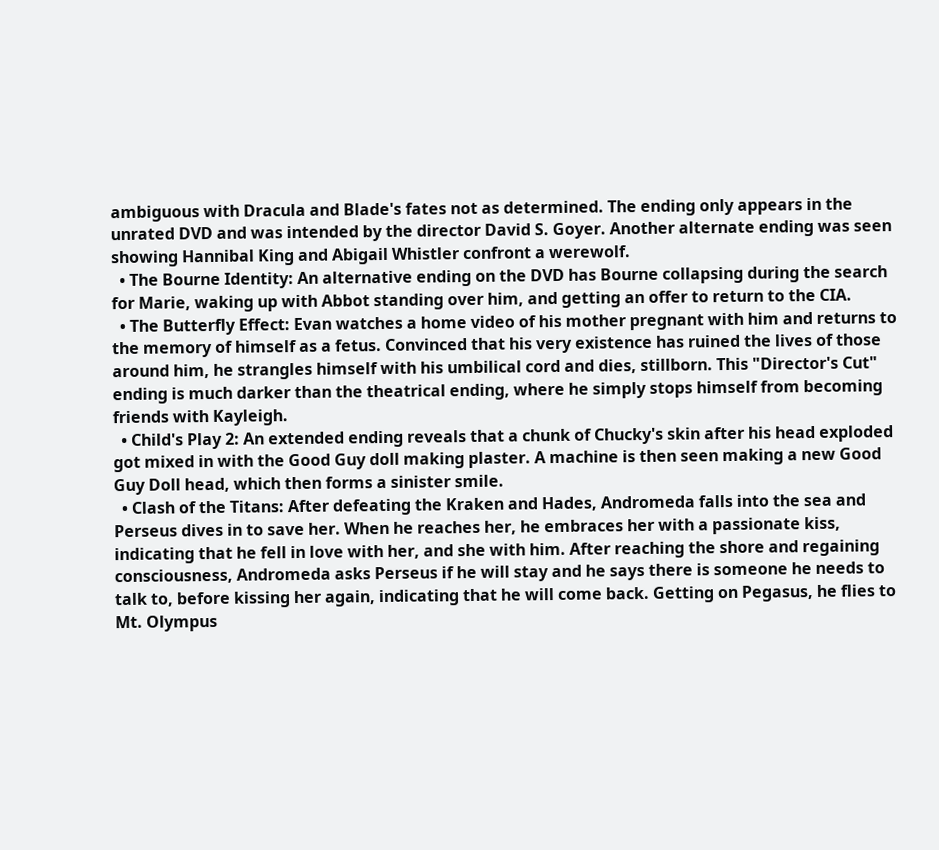ambiguous with Dracula and Blade's fates not as determined. The ending only appears in the unrated DVD and was intended by the director David S. Goyer. Another alternate ending was seen showing Hannibal King and Abigail Whistler confront a werewolf.
  • The Bourne Identity: An alternative ending on the DVD has Bourne collapsing during the search for Marie, waking up with Abbot standing over him, and getting an offer to return to the CIA.
  • The Butterfly Effect: Evan watches a home video of his mother pregnant with him and returns to the memory of himself as a fetus. Convinced that his very existence has ruined the lives of those around him, he strangles himself with his umbilical cord and dies, stillborn. This "Director's Cut" ending is much darker than the theatrical ending, where he simply stops himself from becoming friends with Kayleigh.
  • Child's Play 2: An extended ending reveals that a chunk of Chucky's skin after his head exploded got mixed in with the Good Guy doll making plaster. A machine is then seen making a new Good Guy Doll head, which then forms a sinister smile.
  • Clash of the Titans: After defeating the Kraken and Hades, Andromeda falls into the sea and Perseus dives in to save her. When he reaches her, he embraces her with a passionate kiss, indicating that he fell in love with her, and she with him. After reaching the shore and regaining consciousness, Andromeda asks Perseus if he will stay and he says there is someone he needs to talk to, before kissing her again, indicating that he will come back. Getting on Pegasus, he flies to Mt. Olympus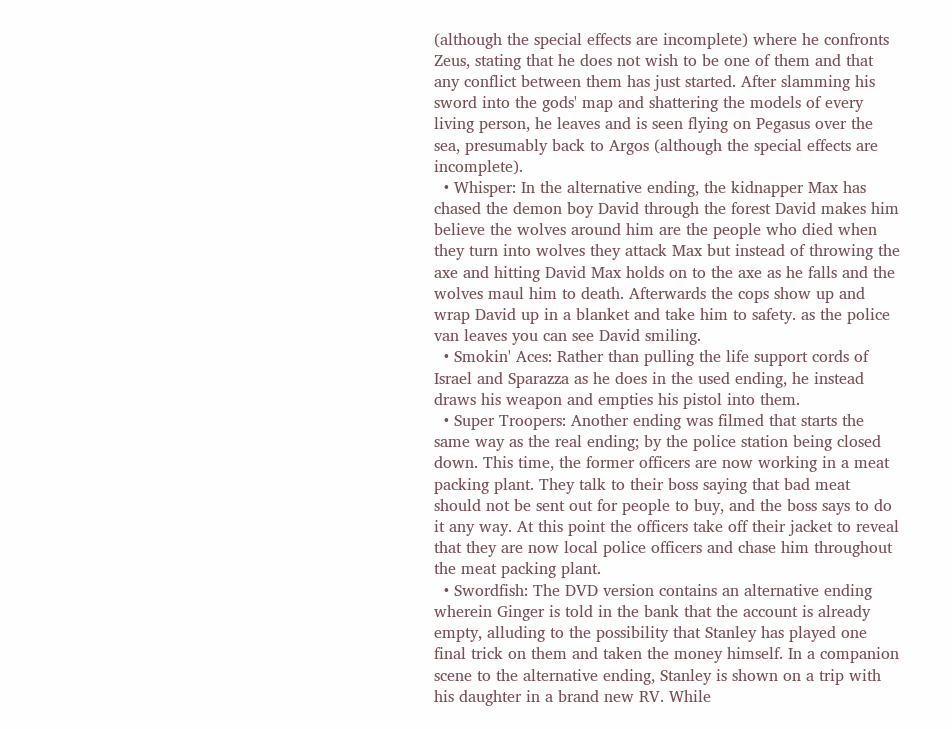(although the special effects are incomplete) where he confronts Zeus, stating that he does not wish to be one of them and that any conflict between them has just started. After slamming his sword into the gods' map and shattering the models of every living person, he leaves and is seen flying on Pegasus over the sea, presumably back to Argos (although the special effects are incomplete).
  • Whisper: In the alternative ending, the kidnapper Max has chased the demon boy David through the forest David makes him believe the wolves around him are the people who died when they turn into wolves they attack Max but instead of throwing the axe and hitting David Max holds on to the axe as he falls and the wolves maul him to death. Afterwards the cops show up and wrap David up in a blanket and take him to safety. as the police van leaves you can see David smiling.
  • Smokin' Aces: Rather than pulling the life support cords of Israel and Sparazza as he does in the used ending, he instead draws his weapon and empties his pistol into them.
  • Super Troopers: Another ending was filmed that starts the same way as the real ending; by the police station being closed down. This time, the former officers are now working in a meat packing plant. They talk to their boss saying that bad meat should not be sent out for people to buy, and the boss says to do it any way. At this point the officers take off their jacket to reveal that they are now local police officers and chase him throughout the meat packing plant.
  • Swordfish: The DVD version contains an alternative ending wherein Ginger is told in the bank that the account is already empty, alluding to the possibility that Stanley has played one final trick on them and taken the money himself. In a companion scene to the alternative ending, Stanley is shown on a trip with his daughter in a brand new RV. While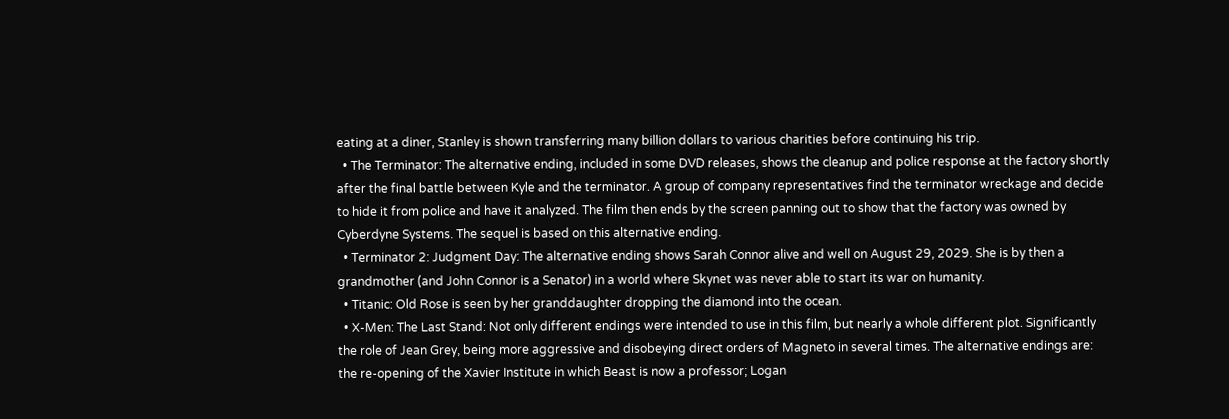eating at a diner, Stanley is shown transferring many billion dollars to various charities before continuing his trip.
  • The Terminator: The alternative ending, included in some DVD releases, shows the cleanup and police response at the factory shortly after the final battle between Kyle and the terminator. A group of company representatives find the terminator wreckage and decide to hide it from police and have it analyzed. The film then ends by the screen panning out to show that the factory was owned by Cyberdyne Systems. The sequel is based on this alternative ending.
  • Terminator 2: Judgment Day: The alternative ending shows Sarah Connor alive and well on August 29, 2029. She is by then a grandmother (and John Connor is a Senator) in a world where Skynet was never able to start its war on humanity.
  • Titanic: Old Rose is seen by her granddaughter dropping the diamond into the ocean.
  • X-Men: The Last Stand: Not only different endings were intended to use in this film, but nearly a whole different plot. Significantly the role of Jean Grey, being more aggressive and disobeying direct orders of Magneto in several times. The alternative endings are: the re-opening of the Xavier Institute in which Beast is now a professor; Logan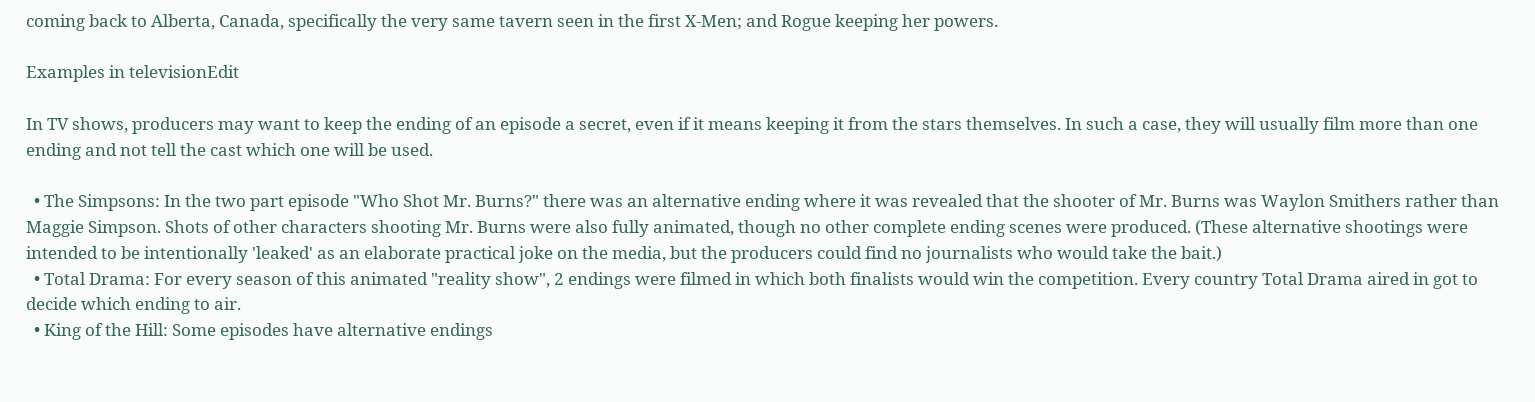coming back to Alberta, Canada, specifically the very same tavern seen in the first X-Men; and Rogue keeping her powers.

Examples in televisionEdit

In TV shows, producers may want to keep the ending of an episode a secret, even if it means keeping it from the stars themselves. In such a case, they will usually film more than one ending and not tell the cast which one will be used.

  • The Simpsons: In the two part episode "Who Shot Mr. Burns?" there was an alternative ending where it was revealed that the shooter of Mr. Burns was Waylon Smithers rather than Maggie Simpson. Shots of other characters shooting Mr. Burns were also fully animated, though no other complete ending scenes were produced. (These alternative shootings were intended to be intentionally 'leaked' as an elaborate practical joke on the media, but the producers could find no journalists who would take the bait.)
  • Total Drama: For every season of this animated "reality show", 2 endings were filmed in which both finalists would win the competition. Every country Total Drama aired in got to decide which ending to air.
  • King of the Hill: Some episodes have alternative endings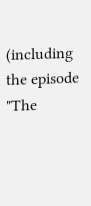(including the episode "The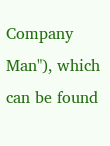Company Man"), which can be found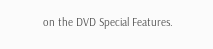on the DVD Special Features.